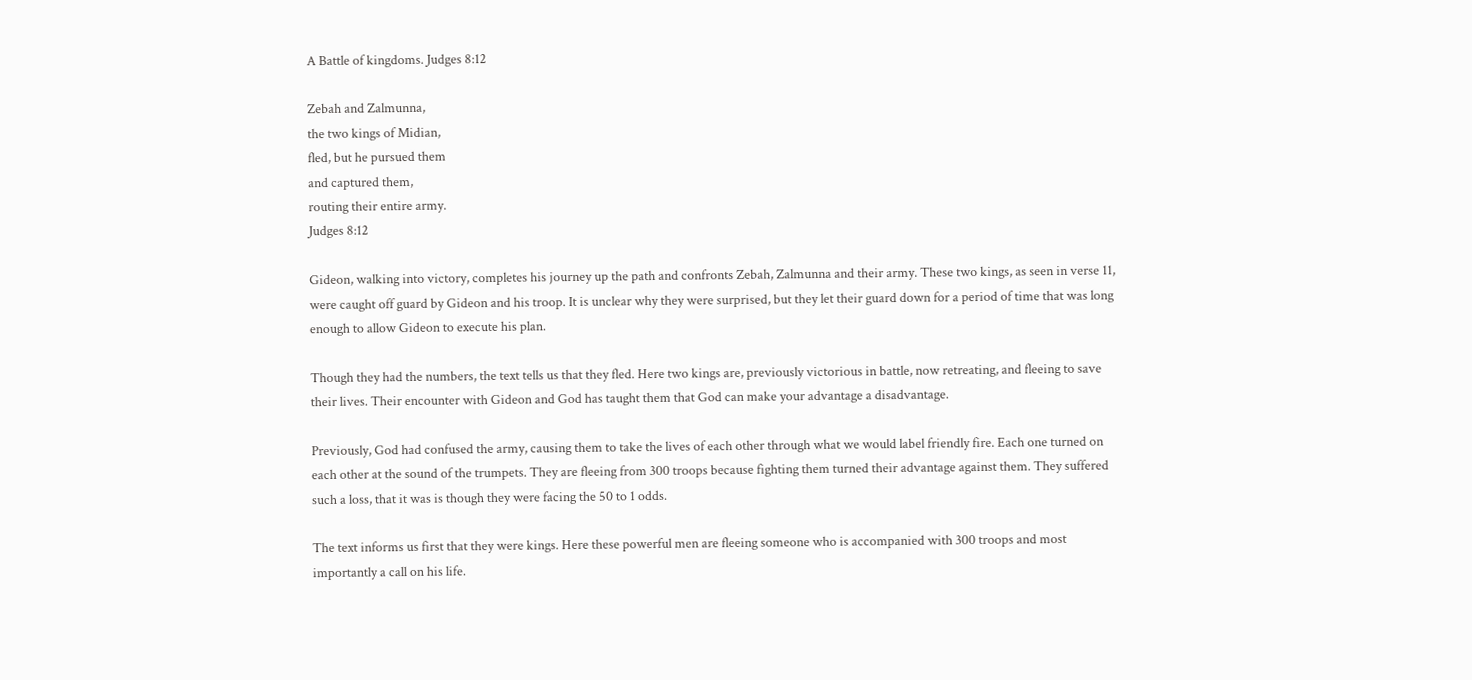A Battle of kingdoms. Judges 8:12

Zebah and Zalmunna,
the two kings of Midian,
fled, but he pursued them
and captured them,
routing their entire army.
Judges 8:12

Gideon, walking into victory, completes his journey up the path and confronts Zebah, Zalmunna and their army. These two kings, as seen in verse 11, were caught off guard by Gideon and his troop. It is unclear why they were surprised, but they let their guard down for a period of time that was long enough to allow Gideon to execute his plan.

Though they had the numbers, the text tells us that they fled. Here two kings are, previously victorious in battle, now retreating, and fleeing to save their lives. Their encounter with Gideon and God has taught them that God can make your advantage a disadvantage.

Previously, God had confused the army, causing them to take the lives of each other through what we would label friendly fire. Each one turned on each other at the sound of the trumpets. They are fleeing from 300 troops because fighting them turned their advantage against them. They suffered such a loss, that it was is though they were facing the 50 to 1 odds.

The text informs us first that they were kings. Here these powerful men are fleeing someone who is accompanied with 300 troops and most importantly a call on his life.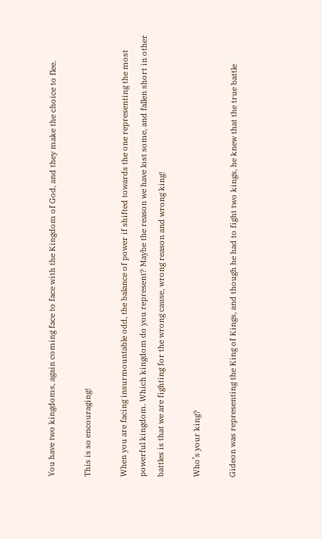You have two kingdoms, again coming face to face with the Kingdom of God, and they make the choice to flee.

This is so encouraging!

When you are facing insurmountable odd, the balance of power if shifted towards the one representing the most powerful kingdom. Which kingdom do you represent? Maybe the reason we have lost some, and fallen short in other battles is that we are fighting for the wrong cause, wrong reason and wrong king!

Who’s your king?

Gideon was representing the King of Kings, and though he had to fight two kings, he knew that the true battle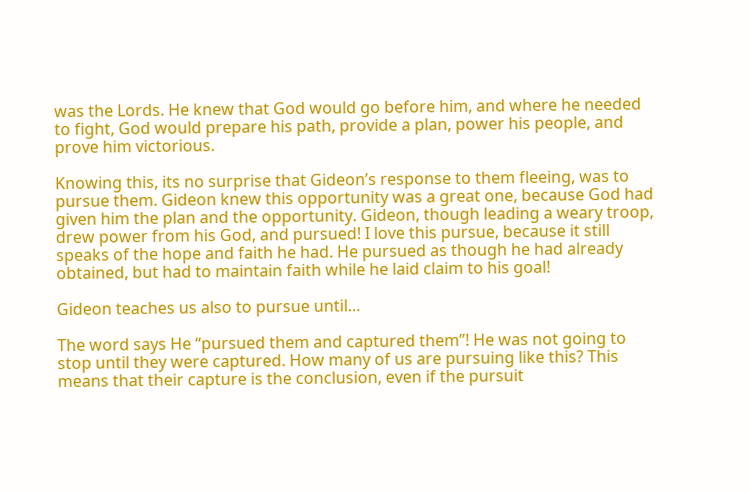was the Lords. He knew that God would go before him, and where he needed to fight, God would prepare his path, provide a plan, power his people, and prove him victorious.

Knowing this, its no surprise that Gideon’s response to them fleeing, was to pursue them. Gideon knew this opportunity was a great one, because God had given him the plan and the opportunity. Gideon, though leading a weary troop, drew power from his God, and pursued! I love this pursue, because it still speaks of the hope and faith he had. He pursued as though he had already obtained, but had to maintain faith while he laid claim to his goal!

Gideon teaches us also to pursue until…

The word says He “pursued them and captured them”! He was not going to stop until they were captured. How many of us are pursuing like this? This means that their capture is the conclusion, even if the pursuit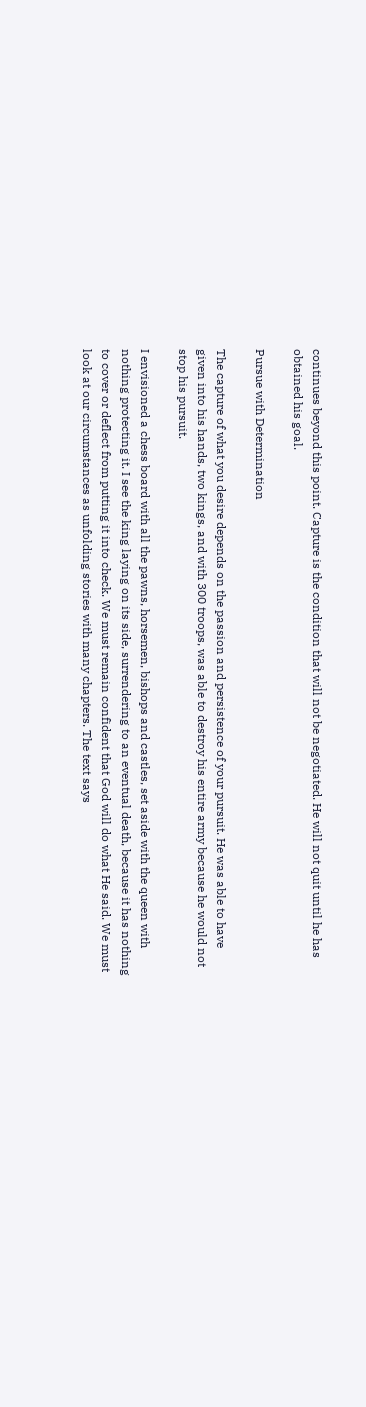continues beyond this point. Capture is the condition that will not be negotiated. He will not quit until he has obtained his goal.

Pursue with Determination

The capture of what you desire depends on the passion and persistence of your pursuit. He was able to have given into his hands, two kings, and with 300 troops, was able to destroy his entire army because he would not stop his pursuit.

I envisioned a chess board with all the pawns, horsemen, bishops and castles, set aside with the queen with nothing protecting it. I see the king laying on its side, surrendering to an eventual death, because it has nothing to cover or deflect from putting it into check. We must remain confident that God will do what He said. We must look at our circumstances as unfolding stories with many chapters. The text says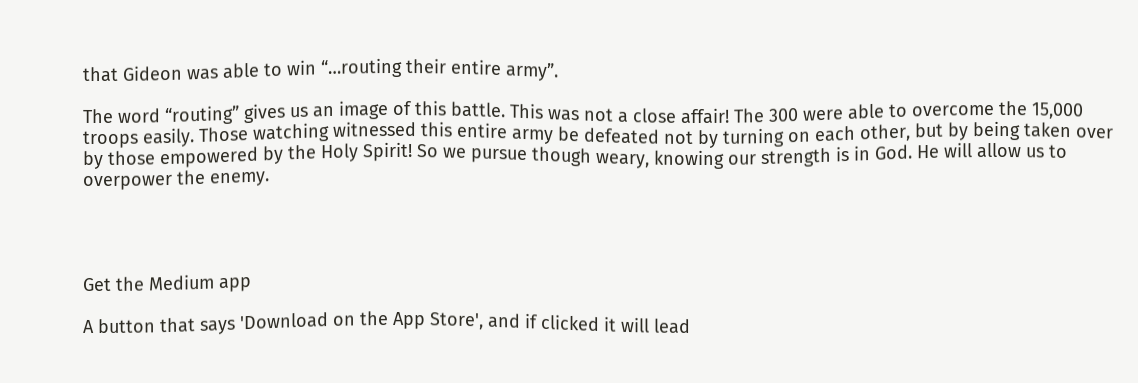that Gideon was able to win “…routing their entire army”.

The word “routing” gives us an image of this battle. This was not a close affair! The 300 were able to overcome the 15,000 troops easily. Those watching witnessed this entire army be defeated not by turning on each other, but by being taken over by those empowered by the Holy Spirit! So we pursue though weary, knowing our strength is in God. He will allow us to overpower the enemy.




Get the Medium app

A button that says 'Download on the App Store', and if clicked it will lead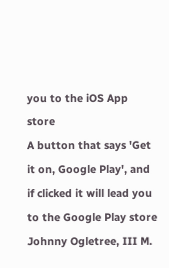you to the iOS App store
A button that says 'Get it on, Google Play', and if clicked it will lead you to the Google Play store
Johnny Ogletree, III M.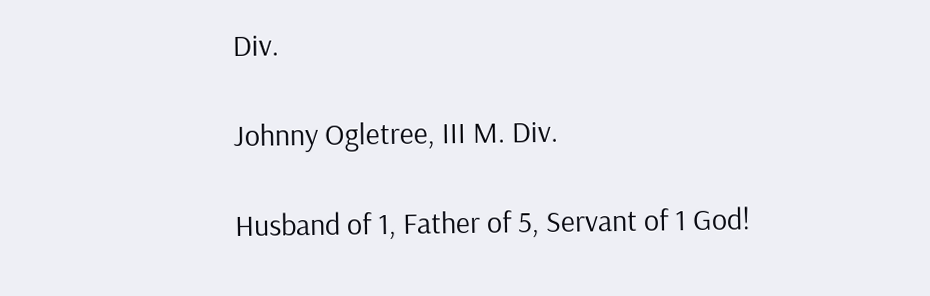Div.

Johnny Ogletree, III M. Div.

Husband of 1, Father of 5, Servant of 1 God!